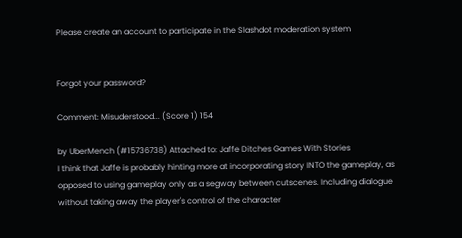Please create an account to participate in the Slashdot moderation system


Forgot your password?

Comment: Misuderstood... (Score 1) 154

by UberMench (#15736738) Attached to: Jaffe Ditches Games With Stories
I think that Jaffe is probably hinting more at incorporating story INTO the gameplay, as opposed to using gameplay only as a segway between cutscenes. Including dialogue without taking away the player's control of the character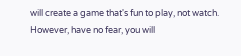will create a game that's fun to play, not watch. However, have no fear, you will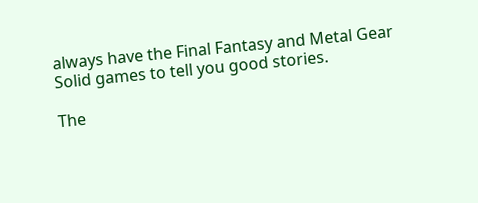always have the Final Fantasy and Metal Gear Solid games to tell you good stories.

The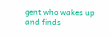gent who wakes up and finds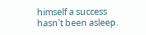himself a success hasn't been asleep.